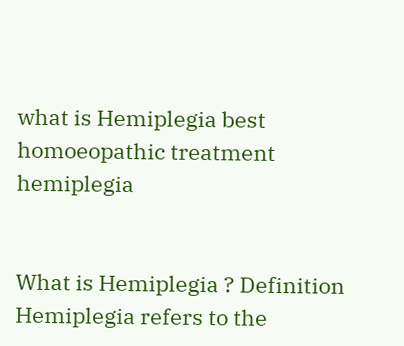what is Hemiplegia best homoeopathic treatment hemiplegia


What is Hemiplegia ? Definition Hemiplegia refers to the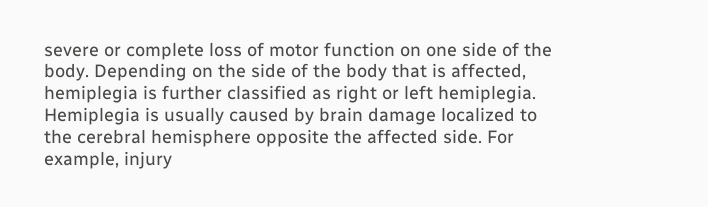severe or complete loss of motor function on one side of the body. Depending on the side of the body that is affected, hemiplegia is further classified as right or left hemiplegia. Hemiplegia is usually caused by brain damage localized to the cerebral hemisphere opposite the affected side. For example, injury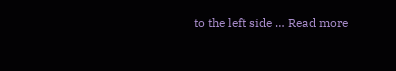to the left side … Read more